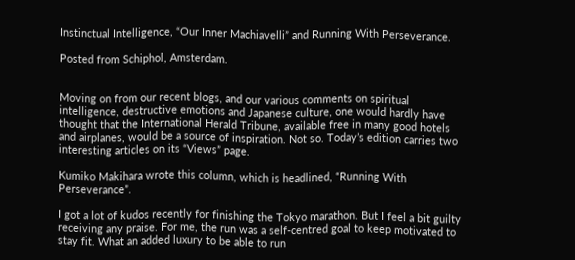Instinctual Intelligence, “Our Inner Machiavelli” and Running With Perseverance.

Posted from Schiphol, Amsterdam.


Moving on from our recent blogs, and our various comments on spiritual intelligence, destructive emotions and Japanese culture, one would hardly have thought that the International Herald Tribune, available free in many good hotels and airplanes, would be a source of inspiration. Not so. Today’s edition carries two interesting articles on its “Views” page.

Kumiko Makihara wrote this column, which is headlined, “Running With Perseverance”.

I got a lot of kudos recently for finishing the Tokyo marathon. But I feel a bit guilty receiving any praise. For me, the run was a self-centred goal to keep motivated to stay fit. What an added luxury to be able to run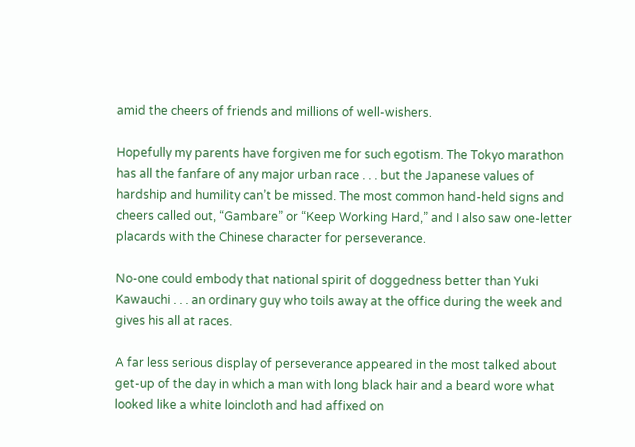amid the cheers of friends and millions of well-wishers.

Hopefully my parents have forgiven me for such egotism. The Tokyo marathon has all the fanfare of any major urban race . . . but the Japanese values of hardship and humility can’t be missed. The most common hand-held signs and cheers called out, “Gambare” or “Keep Working Hard,” and I also saw one-letter placards with the Chinese character for perseverance.

No-one could embody that national spirit of doggedness better than Yuki Kawauchi . . . an ordinary guy who toils away at the office during the week and gives his all at races.

A far less serious display of perseverance appeared in the most talked about get-up of the day in which a man with long black hair and a beard wore what looked like a white loincloth and had affixed on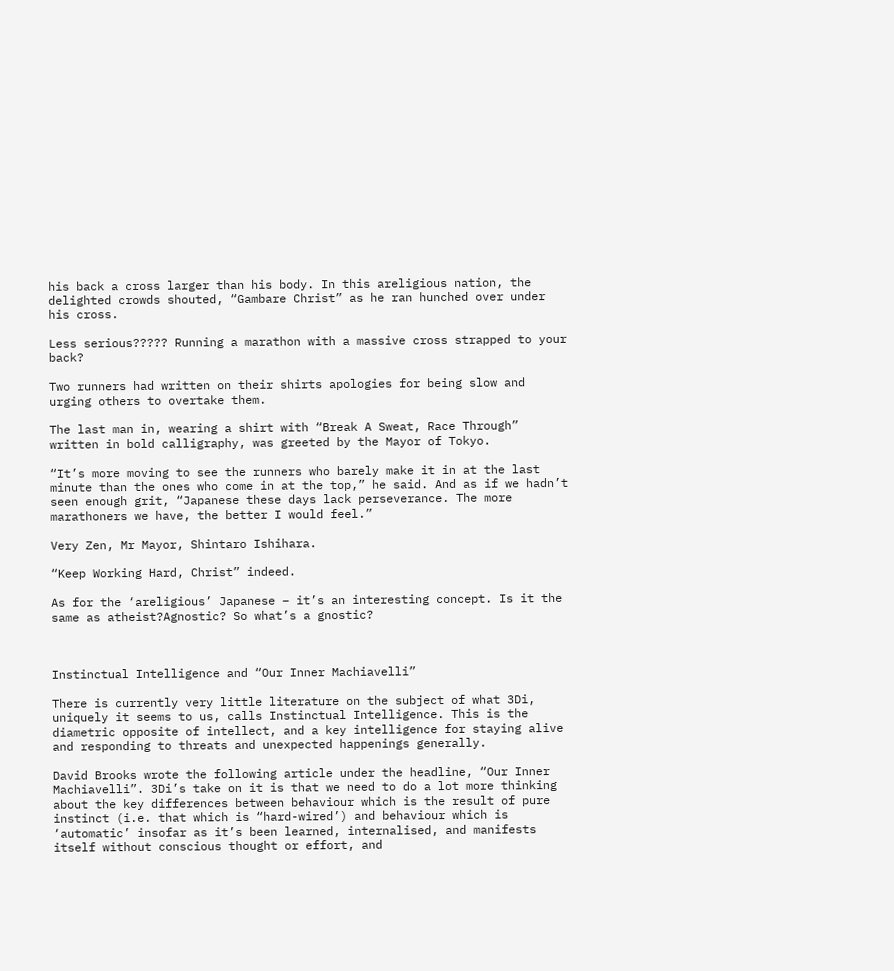his back a cross larger than his body. In this areligious nation, the delighted crowds shouted, “Gambare Christ” as he ran hunched over under his cross.

Less serious????? Running a marathon with a massive cross strapped to your back?

Two runners had written on their shirts apologies for being slow and urging others to overtake them.

The last man in, wearing a shirt with “Break A Sweat, Race Through” written in bold calligraphy, was greeted by the Mayor of Tokyo.

“It’s more moving to see the runners who barely make it in at the last minute than the ones who come in at the top,” he said. And as if we hadn’t seen enough grit, “Japanese these days lack perseverance. The more marathoners we have, the better I would feel.”

Very Zen, Mr Mayor, Shintaro Ishihara.

“Keep Working Hard, Christ” indeed.

As for the ‘areligious’ Japanese – it’s an interesting concept. Is it the same as atheist?Agnostic? So what’s a gnostic?



Instinctual Intelligence and “Our Inner Machiavelli”

There is currently very little literature on the subject of what 3Di, uniquely it seems to us, calls Instinctual Intelligence. This is the diametric opposite of intellect, and a key intelligence for staying alive and responding to threats and unexpected happenings generally.

David Brooks wrote the following article under the headline, “Our Inner Machiavelli”. 3Di’s take on it is that we need to do a lot more thinking about the key differences between behaviour which is the result of pure instinct (i.e. that which is “hard-wired’) and behaviour which is ‘automatic’ insofar as it’s been learned, internalised, and manifests itself without conscious thought or effort, and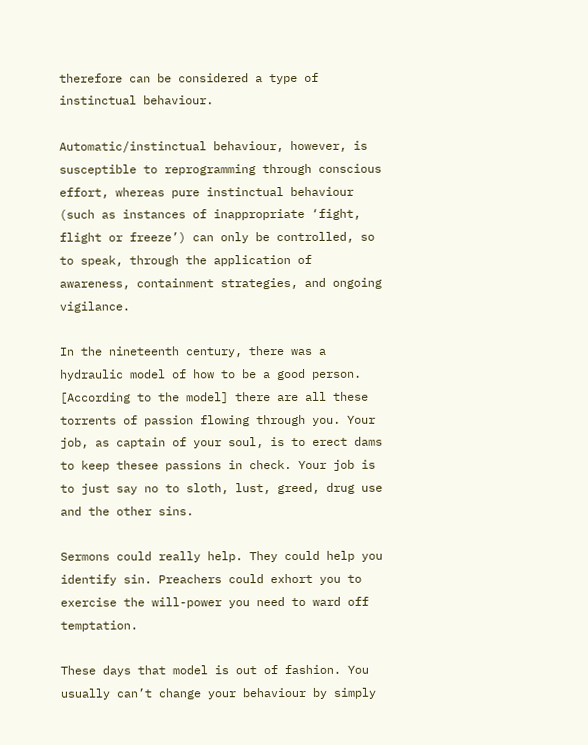therefore can be considered a type of instinctual behaviour.

Automatic/instinctual behaviour, however, is susceptible to reprogramming through conscious effort, whereas pure instinctual behaviour (such as instances of inappropriate ‘fight, flight or freeze’) can only be controlled, so to speak, through the application of awareness, containment strategies, and ongoing vigilance.

In the nineteenth century, there was a hydraulic model of how to be a good person. [According to the model] there are all these torrents of passion flowing through you. Your job, as captain of your soul, is to erect dams to keep thesee passions in check. Your job is to just say no to sloth, lust, greed, drug use and the other sins.

Sermons could really help. They could help you identify sin. Preachers could exhort you to exercise the will-power you need to ward off temptation.

These days that model is out of fashion. You usually can’t change your behaviour by simply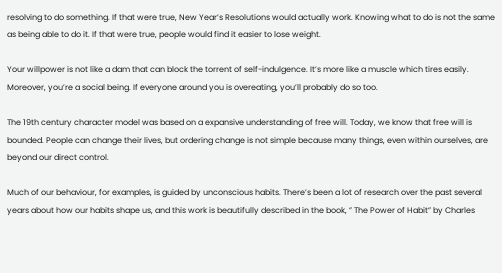resolving to do something. If that were true, New Year’s Resolutions would actually work. Knowing what to do is not the same as being able to do it. If that were true, people would find it easier to lose weight.

Your willpower is not like a dam that can block the torrent of self-indulgence. It’s more like a muscle which tires easily. Moreover, you’re a social being. If everyone around you is overeating, you’ll probably do so too.

The 19th century character model was based on a expansive understanding of free will. Today, we know that free will is bounded. People can change their lives, but ordering change is not simple because many things, even within ourselves, are beyond our direct control.

Much of our behaviour, for examples, is guided by unconscious habits. There’s been a lot of research over the past several years about how our habits shape us, and this work is beautifully described in the book, ” The Power of Habit” by Charles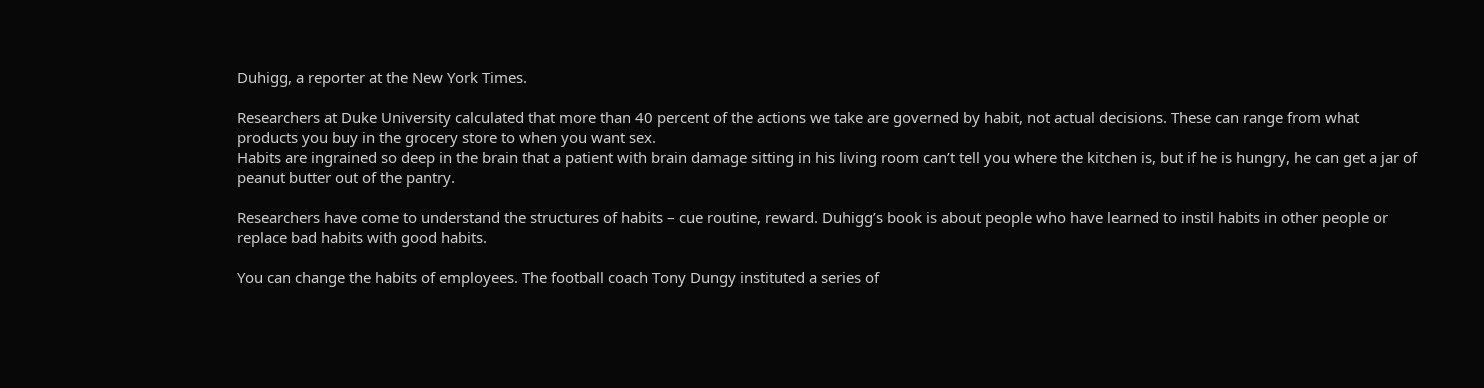Duhigg, a reporter at the New York Times.

Researchers at Duke University calculated that more than 40 percent of the actions we take are governed by habit, not actual decisions. These can range from what products you buy in the grocery store to when you want sex.
Habits are ingrained so deep in the brain that a patient with brain damage sitting in his living room can’t tell you where the kitchen is, but if he is hungry, he can get a jar of peanut butter out of the pantry.

Researchers have come to understand the structures of habits – cue routine, reward. Duhigg’s book is about people who have learned to instil habits in other people or replace bad habits with good habits.

You can change the habits of employees. The football coach Tony Dungy instituted a series of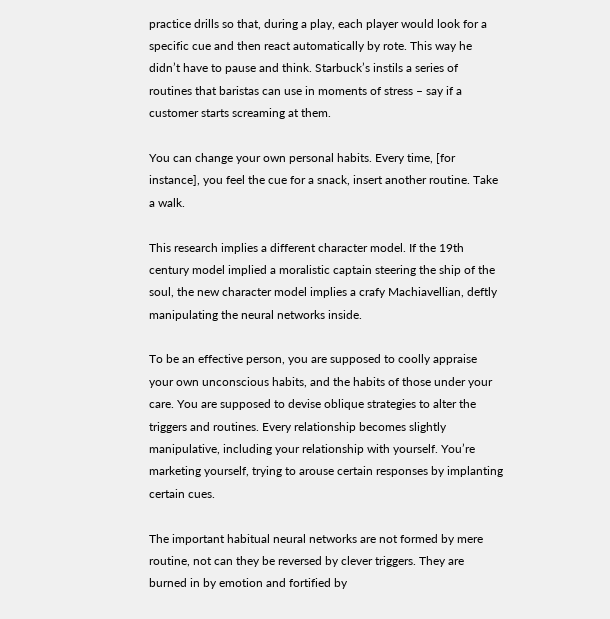practice drills so that, during a play, each player would look for a specific cue and then react automatically by rote. This way he didn’t have to pause and think. Starbuck’s instils a series of routines that baristas can use in moments of stress – say if a customer starts screaming at them.

You can change your own personal habits. Every time, [for instance], you feel the cue for a snack, insert another routine. Take a walk.

This research implies a different character model. If the 19th century model implied a moralistic captain steering the ship of the soul, the new character model implies a crafy Machiavellian, deftly manipulating the neural networks inside.

To be an effective person, you are supposed to coolly appraise your own unconscious habits, and the habits of those under your care. You are supposed to devise oblique strategies to alter the triggers and routines. Every relationship becomes slightly manipulative, including your relationship with yourself. You’re marketing yourself, trying to arouse certain responses by implanting certain cues.

The important habitual neural networks are not formed by mere routine, not can they be reversed by clever triggers. They are burned in by emotion and fortified by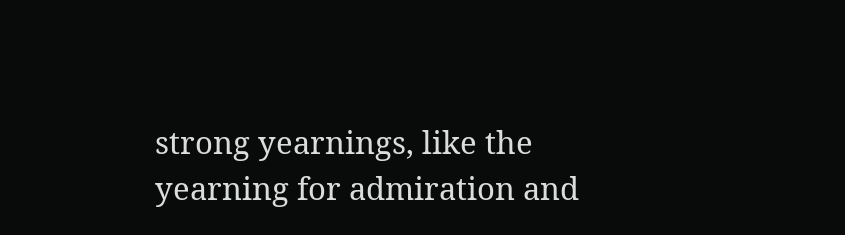strong yearnings, like the yearning for admiration and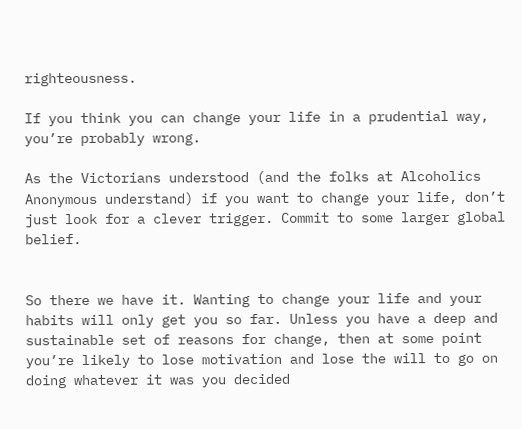righteousness.

If you think you can change your life in a prudential way, you’re probably wrong.

As the Victorians understood (and the folks at Alcoholics Anonymous understand) if you want to change your life, don’t just look for a clever trigger. Commit to some larger global belief.


So there we have it. Wanting to change your life and your habits will only get you so far. Unless you have a deep and sustainable set of reasons for change, then at some point you’re likely to lose motivation and lose the will to go on doing whatever it was you decided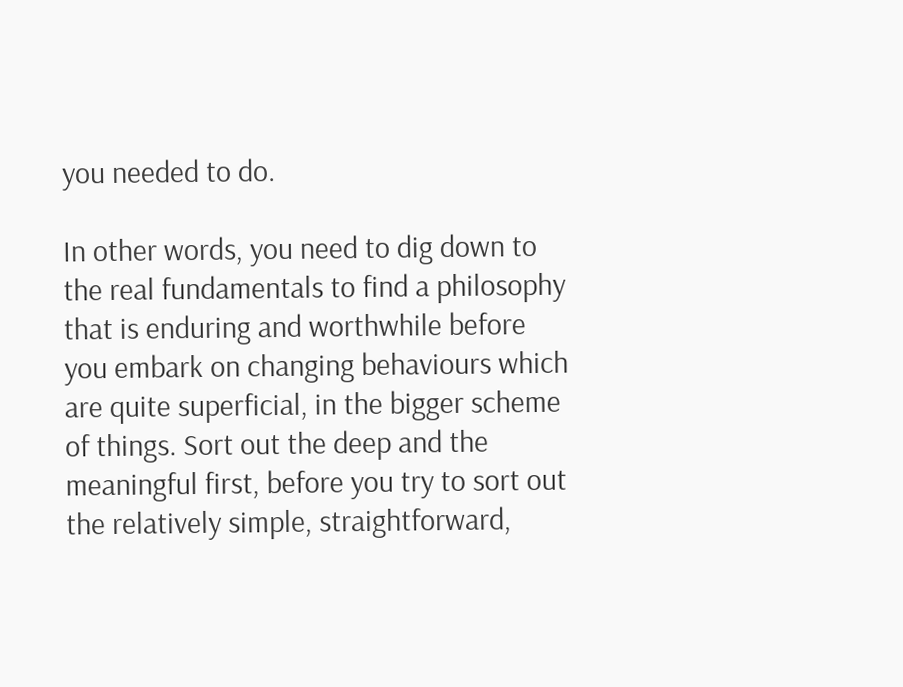you needed to do.

In other words, you need to dig down to the real fundamentals to find a philosophy that is enduring and worthwhile before you embark on changing behaviours which are quite superficial, in the bigger scheme of things. Sort out the deep and the meaningful first, before you try to sort out the relatively simple, straightforward,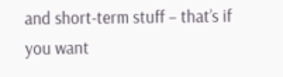and short-term stuff – that’s if you want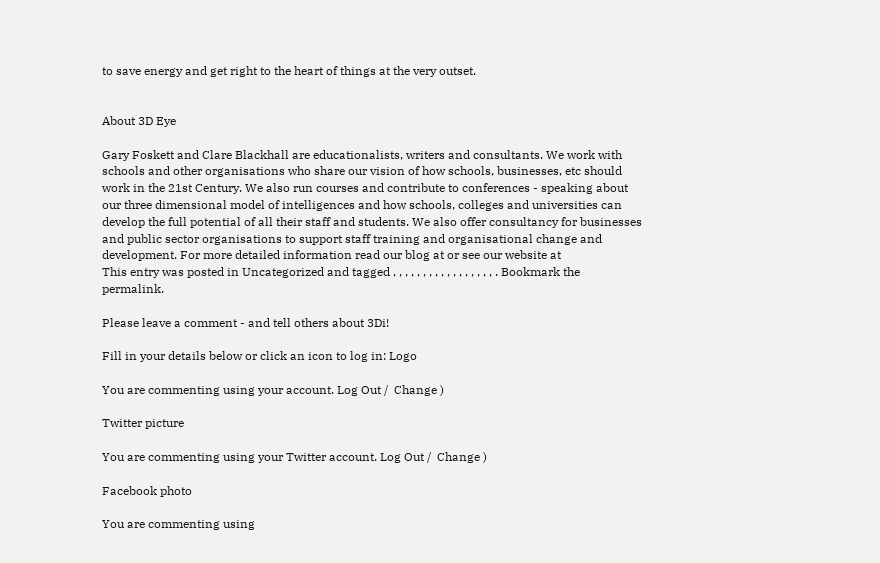to save energy and get right to the heart of things at the very outset.


About 3D Eye

Gary Foskett and Clare Blackhall are educationalists, writers and consultants. We work with schools and other organisations who share our vision of how schools, businesses, etc should work in the 21st Century. We also run courses and contribute to conferences - speaking about our three dimensional model of intelligences and how schools, colleges and universities can develop the full potential of all their staff and students. We also offer consultancy for businesses and public sector organisations to support staff training and organisational change and development. For more detailed information read our blog at or see our website at
This entry was posted in Uncategorized and tagged , , , , , , , , , , , , , , , , , . Bookmark the permalink.

Please leave a comment - and tell others about 3Di!

Fill in your details below or click an icon to log in: Logo

You are commenting using your account. Log Out /  Change )

Twitter picture

You are commenting using your Twitter account. Log Out /  Change )

Facebook photo

You are commenting using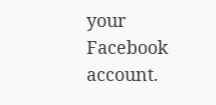your Facebook account.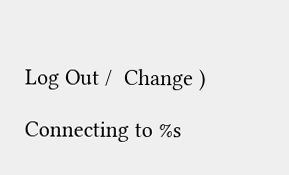Log Out /  Change )

Connecting to %s